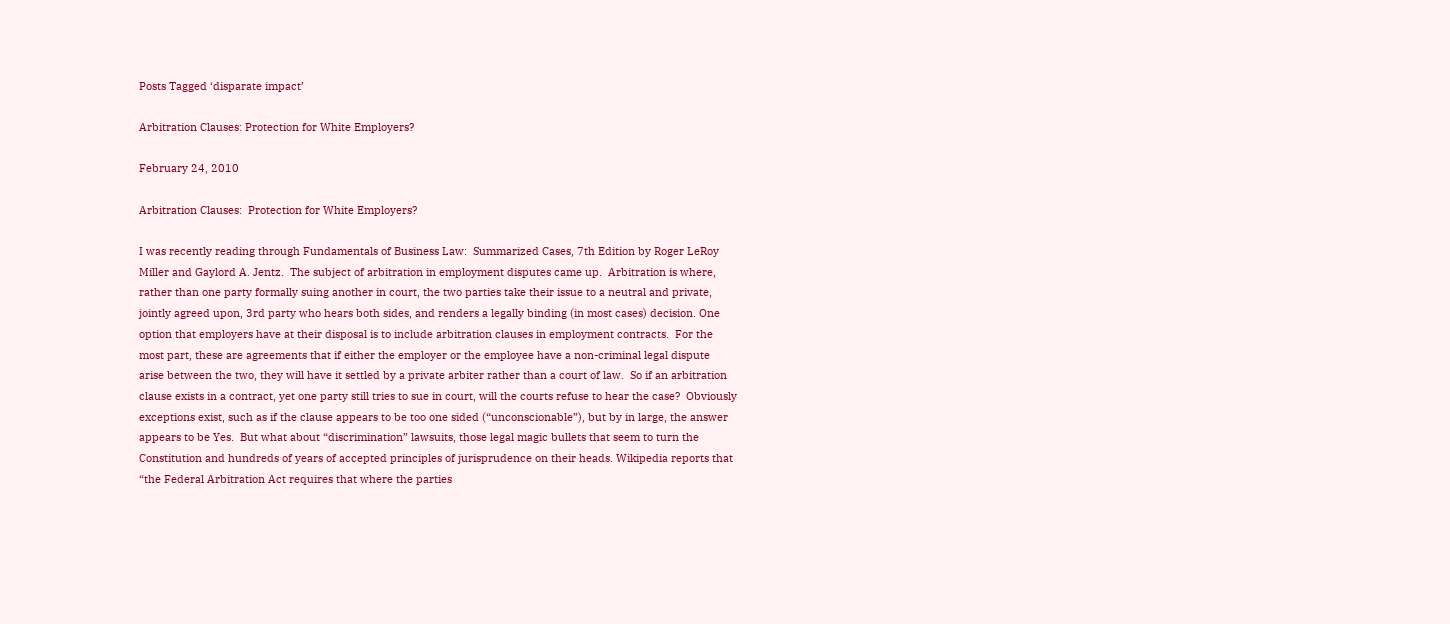Posts Tagged ‘disparate impact’

Arbitration Clauses: Protection for White Employers?

February 24, 2010

Arbitration Clauses:  Protection for White Employers?

I was recently reading through Fundamentals of Business Law:  Summarized Cases, 7th Edition by Roger LeRoy Miller and Gaylord A. Jentz.  The subject of arbitration in employment disputes came up.  Arbitration is where, rather than one party formally suing another in court, the two parties take their issue to a neutral and private, jointly agreed upon, 3rd party who hears both sides, and renders a legally binding (in most cases) decision. One option that employers have at their disposal is to include arbitration clauses in employment contracts.  For the most part, these are agreements that if either the employer or the employee have a non-criminal legal dispute arise between the two, they will have it settled by a private arbiter rather than a court of law.  So if an arbitration clause exists in a contract, yet one party still tries to sue in court, will the courts refuse to hear the case?  Obviously exceptions exist, such as if the clause appears to be too one sided (“unconscionable”), but by in large, the answer appears to be Yes.  But what about “discrimination” lawsuits, those legal magic bullets that seem to turn the Constitution and hundreds of years of accepted principles of jurisprudence on their heads. Wikipedia reports that “the Federal Arbitration Act requires that where the parties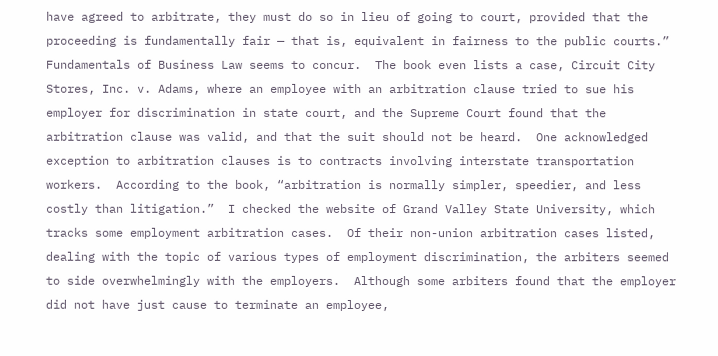have agreed to arbitrate, they must do so in lieu of going to court, provided that the proceeding is fundamentally fair — that is, equivalent in fairness to the public courts.”  Fundamentals of Business Law seems to concur.  The book even lists a case, Circuit City Stores, Inc. v. Adams, where an employee with an arbitration clause tried to sue his employer for discrimination in state court, and the Supreme Court found that the arbitration clause was valid, and that the suit should not be heard.  One acknowledged exception to arbitration clauses is to contracts involving interstate transportation workers.  According to the book, “arbitration is normally simpler, speedier, and less costly than litigation.”  I checked the website of Grand Valley State University, which tracks some employment arbitration cases.  Of their non-union arbitration cases listed, dealing with the topic of various types of employment discrimination, the arbiters seemed to side overwhelmingly with the employers.  Although some arbiters found that the employer did not have just cause to terminate an employee,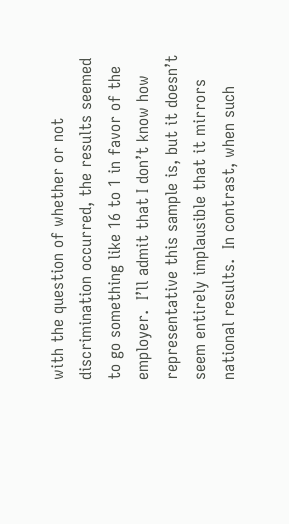with the question of whether or not discrimination occurred, the results seemed to go something like 16 to 1 in favor of the employer.  I’ll admit that I don’t know how representative this sample is, but it doesn’t seem entirely implausible that it mirrors national results.  In contrast, when such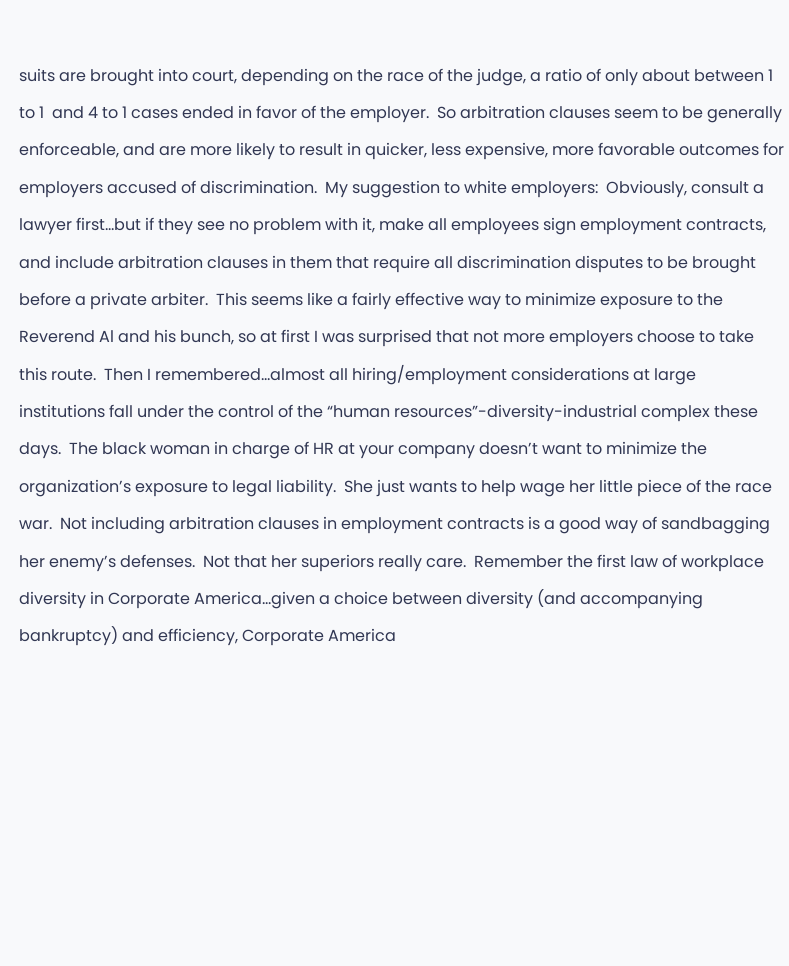suits are brought into court, depending on the race of the judge, a ratio of only about between 1 to 1  and 4 to 1 cases ended in favor of the employer.  So arbitration clauses seem to be generally enforceable, and are more likely to result in quicker, less expensive, more favorable outcomes for employers accused of discrimination.  My suggestion to white employers:  Obviously, consult a lawyer first…but if they see no problem with it, make all employees sign employment contracts, and include arbitration clauses in them that require all discrimination disputes to be brought before a private arbiter.  This seems like a fairly effective way to minimize exposure to the Reverend Al and his bunch, so at first I was surprised that not more employers choose to take this route.  Then I remembered…almost all hiring/employment considerations at large institutions fall under the control of the “human resources”-diversity-industrial complex these days.  The black woman in charge of HR at your company doesn’t want to minimize the organization’s exposure to legal liability.  She just wants to help wage her little piece of the race war.  Not including arbitration clauses in employment contracts is a good way of sandbagging her enemy’s defenses.  Not that her superiors really care.  Remember the first law of workplace diversity in Corporate America…given a choice between diversity (and accompanying bankruptcy) and efficiency, Corporate America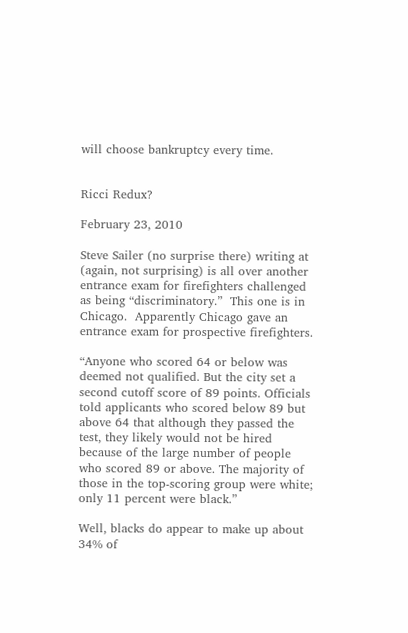will choose bankruptcy every time.


Ricci Redux?

February 23, 2010

Steve Sailer (no surprise there) writing at (again, not surprising) is all over another entrance exam for firefighters challenged as being “discriminatory.”  This one is in Chicago.  Apparently Chicago gave an entrance exam for prospective firefighters.

“Anyone who scored 64 or below was deemed not qualified. But the city set a second cutoff score of 89 points. Officials told applicants who scored below 89 but above 64 that although they passed the test, they likely would not be hired because of the large number of people who scored 89 or above. The majority of those in the top-scoring group were white; only 11 percent were black.”

Well, blacks do appear to make up about 34% of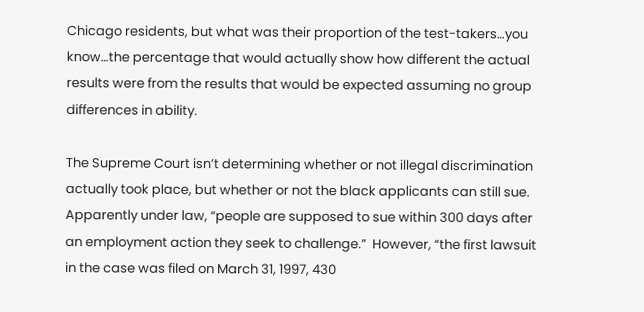Chicago residents, but what was their proportion of the test-takers…you know…the percentage that would actually show how different the actual results were from the results that would be expected assuming no group differences in ability.

The Supreme Court isn’t determining whether or not illegal discrimination actually took place, but whether or not the black applicants can still sue.  Apparently under law, “people are supposed to sue within 300 days after an employment action they seek to challenge.”  However, “the first lawsuit in the case was filed on March 31, 1997, 430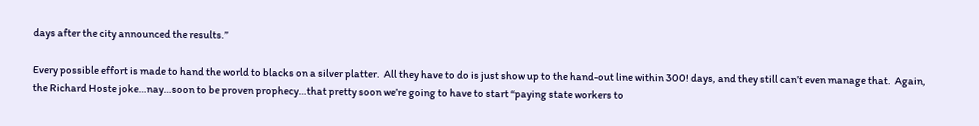days after the city announced the results.”

Every possible effort is made to hand the world to blacks on a silver platter.  All they have to do is just show up to the hand-out line within 300! days, and they still can’t even manage that.  Again, the Richard Hoste joke…nay…soon to be proven prophecy…that pretty soon we’re going to have to start “paying state workers to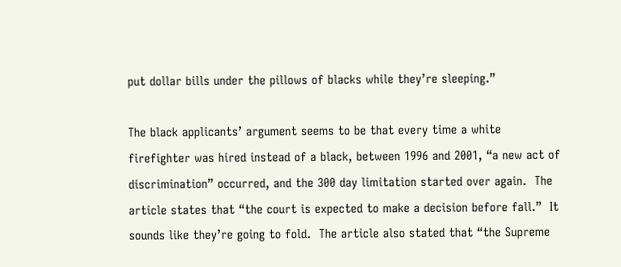put dollar bills under the pillows of blacks while they’re sleeping.”

The black applicants’ argument seems to be that every time a white firefighter was hired instead of a black, between 1996 and 2001, “a new act of discrimination” occurred, and the 300 day limitation started over again.  The article states that “the court is expected to make a decision before fall.”  It sounds like they’re going to fold.  The article also stated that “the Supreme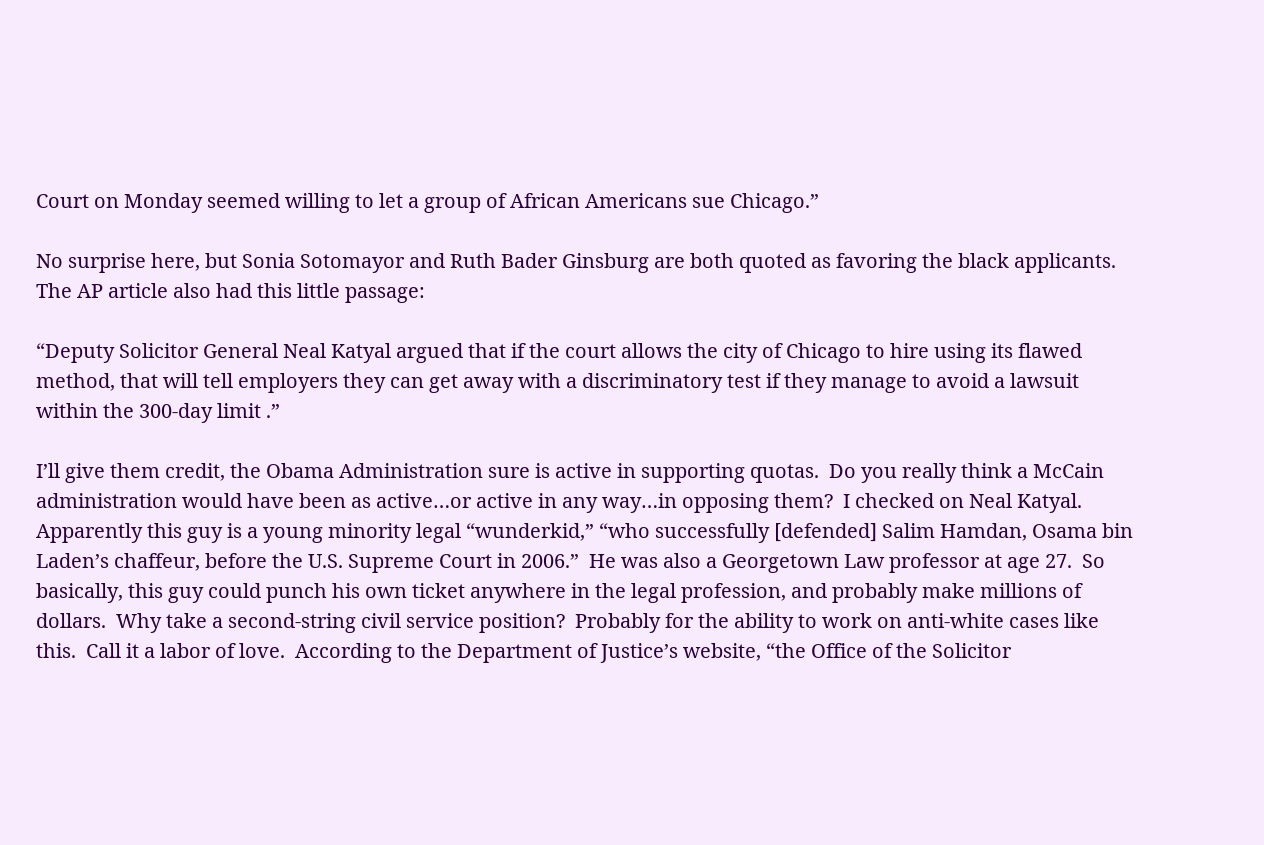Court on Monday seemed willing to let a group of African Americans sue Chicago.”

No surprise here, but Sonia Sotomayor and Ruth Bader Ginsburg are both quoted as favoring the black applicants.  The AP article also had this little passage:

“Deputy Solicitor General Neal Katyal argued that if the court allows the city of Chicago to hire using its flawed method, that will tell employers they can get away with a discriminatory test if they manage to avoid a lawsuit within the 300-day limit .”

I’ll give them credit, the Obama Administration sure is active in supporting quotas.  Do you really think a McCain administration would have been as active…or active in any way…in opposing them?  I checked on Neal Katyal.  Apparently this guy is a young minority legal “wunderkid,” “who successfully [defended] Salim Hamdan, Osama bin Laden’s chaffeur, before the U.S. Supreme Court in 2006.”  He was also a Georgetown Law professor at age 27.  So basically, this guy could punch his own ticket anywhere in the legal profession, and probably make millions of dollars.  Why take a second-string civil service position?  Probably for the ability to work on anti-white cases like this.  Call it a labor of love.  According to the Department of Justice’s website, “the Office of the Solicitor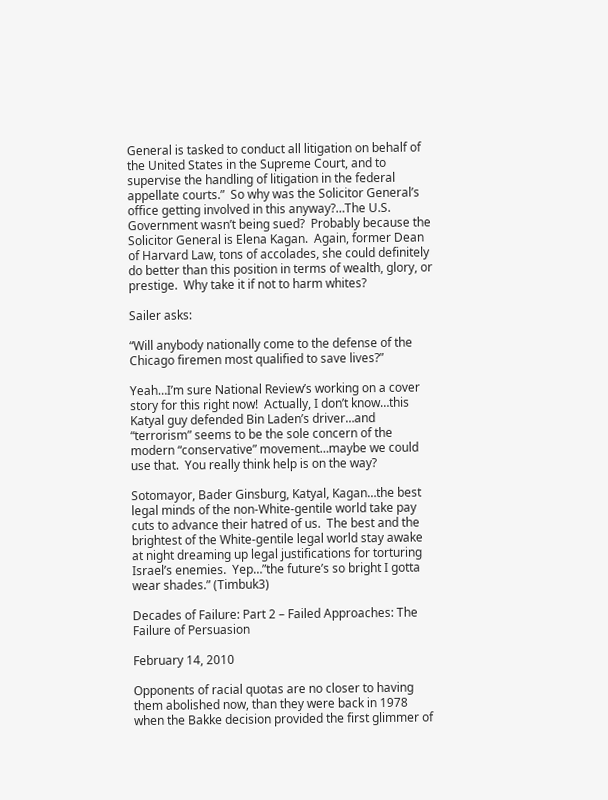General is tasked to conduct all litigation on behalf of the United States in the Supreme Court, and to supervise the handling of litigation in the federal appellate courts.”  So why was the Solicitor General’s office getting involved in this anyway?…The U.S. Government wasn’t being sued?  Probably because the Solicitor General is Elena Kagan.  Again, former Dean of Harvard Law, tons of accolades, she could definitely do better than this position in terms of wealth, glory, or prestige.  Why take it if not to harm whites?

Sailer asks:

“Will anybody nationally come to the defense of the Chicago firemen most qualified to save lives?”

Yeah…I’m sure National Review’s working on a cover story for this right now!  Actually, I don’t know…this Katyal guy defended Bin Laden’s driver…and “terrorism” seems to be the sole concern of the modern “conservative” movement…maybe we could use that.  You really think help is on the way?

Sotomayor, Bader Ginsburg, Katyal, Kagan…the best legal minds of the non-White-gentile world take pay cuts to advance their hatred of us.  The best and the brightest of the White-gentile legal world stay awake at night dreaming up legal justifications for torturing Israel’s enemies.  Yep…”the future’s so bright I gotta wear shades.” (Timbuk3)

Decades of Failure: Part 2 – Failed Approaches: The Failure of Persuasion

February 14, 2010

Opponents of racial quotas are no closer to having them abolished now, than they were back in 1978 when the Bakke decision provided the first glimmer of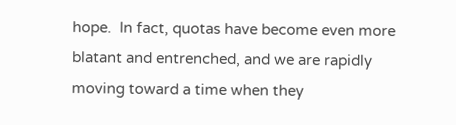hope.  In fact, quotas have become even more blatant and entrenched, and we are rapidly moving toward a time when they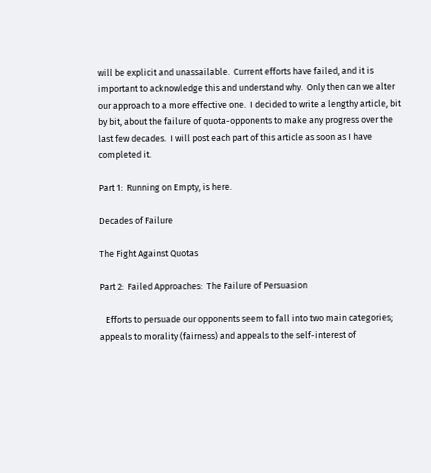will be explicit and unassailable.  Current efforts have failed, and it is important to acknowledge this and understand why.  Only then can we alter our approach to a more effective one.  I decided to write a lengthy article, bit by bit, about the failure of quota-opponents to make any progress over the last few decades.  I will post each part of this article as soon as I have completed it.

Part 1:  Running on Empty, is here.

Decades of Failure

The Fight Against Quotas

Part 2:  Failed Approaches:  The Failure of Persuasion

   Efforts to persuade our opponents seem to fall into two main categories; appeals to morality (fairness) and appeals to the self-interest of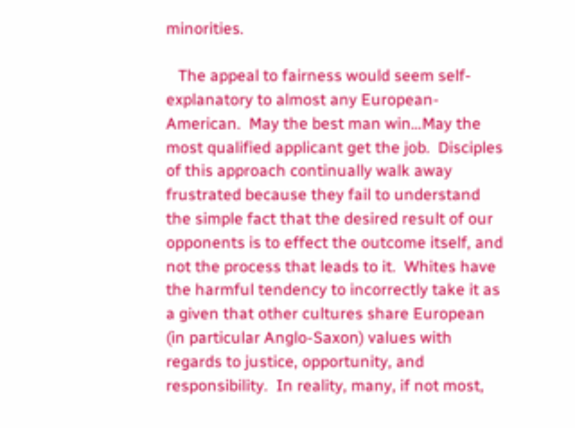minorities.

   The appeal to fairness would seem self-explanatory to almost any European-American.  May the best man win…May the most qualified applicant get the job.  Disciples of this approach continually walk away frustrated because they fail to understand the simple fact that the desired result of our opponents is to effect the outcome itself, and not the process that leads to it.  Whites have the harmful tendency to incorrectly take it as a given that other cultures share European (in particular Anglo-Saxon) values with regards to justice, opportunity, and responsibility.  In reality, many, if not most,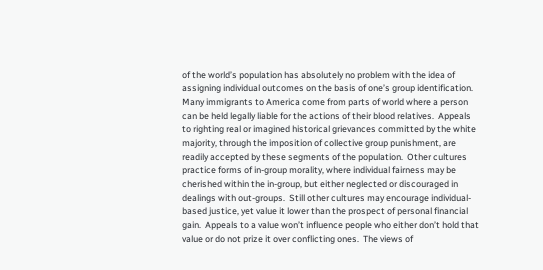of the world’s population has absolutely no problem with the idea of assigning individual outcomes on the basis of one’s group identification.  Many immigrants to America come from parts of world where a person can be held legally liable for the actions of their blood relatives.  Appeals to righting real or imagined historical grievances committed by the white majority, through the imposition of collective group punishment, are readily accepted by these segments of the population.  Other cultures practice forms of in-group morality, where individual fairness may be cherished within the in-group, but either neglected or discouraged in dealings with out-groups.  Still other cultures may encourage individual-based justice, yet value it lower than the prospect of personal financial gain.  Appeals to a value won’t influence people who either don’t hold that value or do not prize it over conflicting ones.  The views of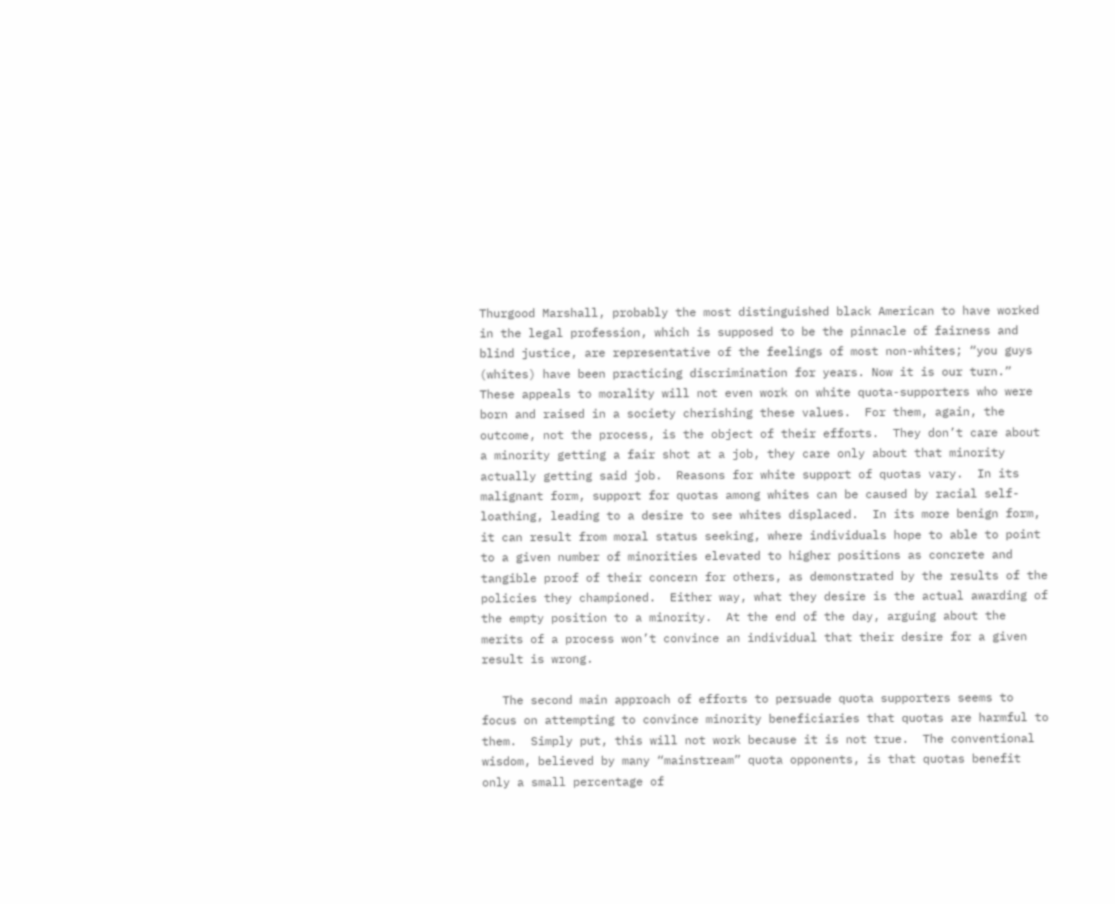Thurgood Marshall, probably the most distinguished black American to have worked in the legal profession, which is supposed to be the pinnacle of fairness and blind justice, are representative of the feelings of most non-whites; “you guys (whites) have been practicing discrimination for years. Now it is our turn.”  These appeals to morality will not even work on white quota-supporters who were born and raised in a society cherishing these values.  For them, again, the outcome, not the process, is the object of their efforts.  They don’t care about a minority getting a fair shot at a job, they care only about that minority actually getting said job.  Reasons for white support of quotas vary.  In its malignant form, support for quotas among whites can be caused by racial self-loathing, leading to a desire to see whites displaced.  In its more benign form, it can result from moral status seeking, where individuals hope to able to point to a given number of minorities elevated to higher positions as concrete and tangible proof of their concern for others, as demonstrated by the results of the policies they championed.  Either way, what they desire is the actual awarding of the empty position to a minority.  At the end of the day, arguing about the merits of a process won’t convince an individual that their desire for a given result is wrong.

   The second main approach of efforts to persuade quota supporters seems to focus on attempting to convince minority beneficiaries that quotas are harmful to them.  Simply put, this will not work because it is not true.  The conventional wisdom, believed by many “mainstream” quota opponents, is that quotas benefit only a small percentage of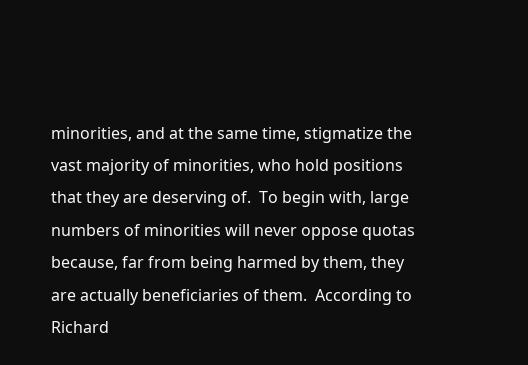minorities, and at the same time, stigmatize the vast majority of minorities, who hold positions that they are deserving of.  To begin with, large numbers of minorities will never oppose quotas because, far from being harmed by them, they are actually beneficiaries of them.  According to Richard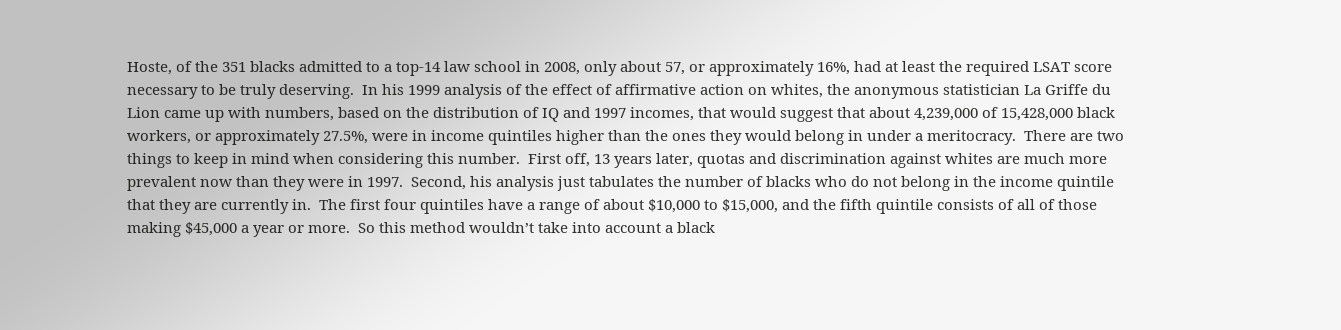Hoste, of the 351 blacks admitted to a top-14 law school in 2008, only about 57, or approximately 16%, had at least the required LSAT score necessary to be truly deserving.  In his 1999 analysis of the effect of affirmative action on whites, the anonymous statistician La Griffe du Lion came up with numbers, based on the distribution of IQ and 1997 incomes, that would suggest that about 4,239,000 of 15,428,000 black workers, or approximately 27.5%, were in income quintiles higher than the ones they would belong in under a meritocracy.  There are two things to keep in mind when considering this number.  First off, 13 years later, quotas and discrimination against whites are much more prevalent now than they were in 1997.  Second, his analysis just tabulates the number of blacks who do not belong in the income quintile that they are currently in.  The first four quintiles have a range of about $10,000 to $15,000, and the fifth quintile consists of all of those making $45,000 a year or more.  So this method wouldn’t take into account a black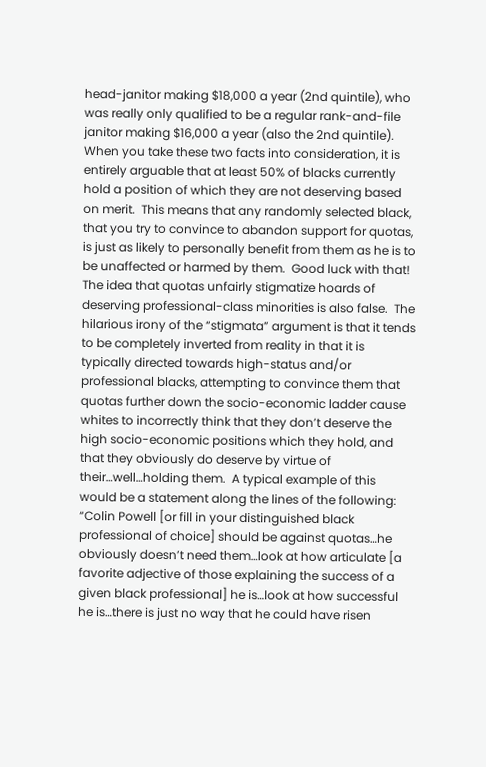head-janitor making $18,000 a year (2nd quintile), who was really only qualified to be a regular rank-and-file janitor making $16,000 a year (also the 2nd quintile).  When you take these two facts into consideration, it is entirely arguable that at least 50% of blacks currently hold a position of which they are not deserving based on merit.  This means that any randomly selected black, that you try to convince to abandon support for quotas, is just as likely to personally benefit from them as he is to be unaffected or harmed by them.  Good luck with that!  The idea that quotas unfairly stigmatize hoards of deserving professional-class minorities is also false.  The hilarious irony of the “stigmata” argument is that it tends to be completely inverted from reality in that it is typically directed towards high-status and/or professional blacks, attempting to convince them that quotas further down the socio-economic ladder cause whites to incorrectly think that they don’t deserve the high socio-economic positions which they hold, and that they obviously do deserve by virtue of their…well…holding them.  A typical example of this would be a statement along the lines of the following:  “Colin Powell [or fill in your distinguished black professional of choice] should be against quotas…he obviously doesn’t need them…look at how articulate [a favorite adjective of those explaining the success of a given black professional] he is…look at how successful he is…there is just no way that he could have risen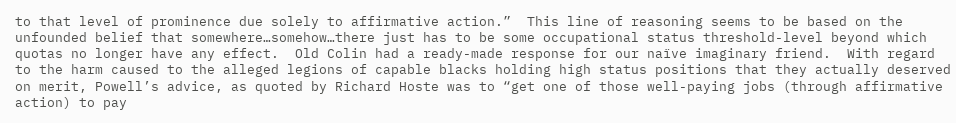to that level of prominence due solely to affirmative action.”  This line of reasoning seems to be based on the unfounded belief that somewhere…somehow…there just has to be some occupational status threshold-level beyond which quotas no longer have any effect.  Old Colin had a ready-made response for our naïve imaginary friend.  With regard to the harm caused to the alleged legions of capable blacks holding high status positions that they actually deserved on merit, Powell’s advice, as quoted by Richard Hoste was to “get one of those well-paying jobs (through affirmative action) to pay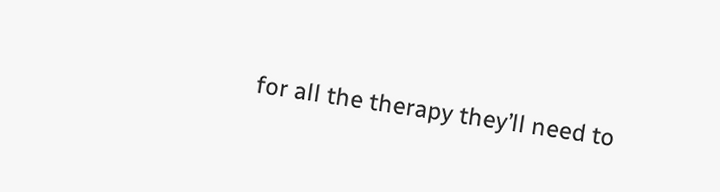for all the therapy they’ll need to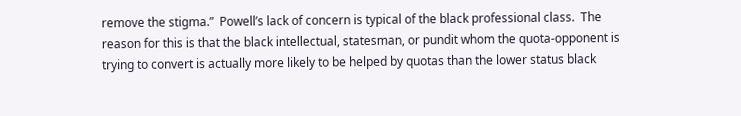remove the stigma.”  Powell’s lack of concern is typical of the black professional class.  The reason for this is that the black intellectual, statesman, or pundit whom the quota-opponent is trying to convert is actually more likely to be helped by quotas than the lower status black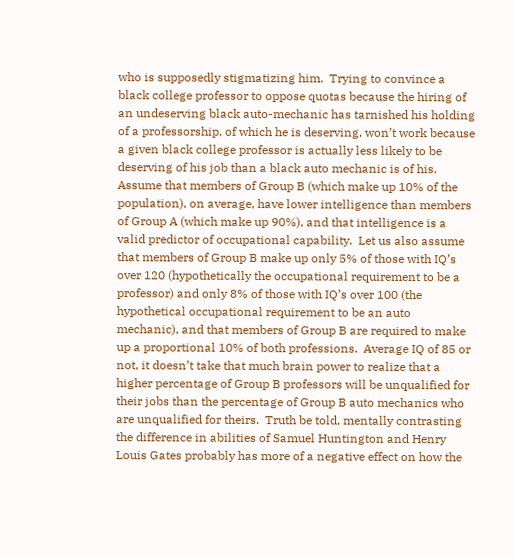who is supposedly stigmatizing him.  Trying to convince a black college professor to oppose quotas because the hiring of an undeserving black auto-mechanic has tarnished his holding of a professorship, of which he is deserving, won’t work because a given black college professor is actually less likely to be deserving of his job than a black auto mechanic is of his.  Assume that members of Group B (which make up 10% of the population), on average, have lower intelligence than members of Group A (which make up 90%), and that intelligence is a valid predictor of occupational capability.  Let us also assume that members of Group B make up only 5% of those with IQ’s over 120 (hypothetically the occupational requirement to be a professor) and only 8% of those with IQ’s over 100 (the hypothetical occupational requirement to be an auto mechanic), and that members of Group B are required to make up a proportional 10% of both professions.  Average IQ of 85 or not, it doesn’t take that much brain power to realize that a higher percentage of Group B professors will be unqualified for their jobs than the percentage of Group B auto mechanics who are unqualified for theirs.  Truth be told, mentally contrasting the difference in abilities of Samuel Huntington and Henry Louis Gates probably has more of a negative effect on how the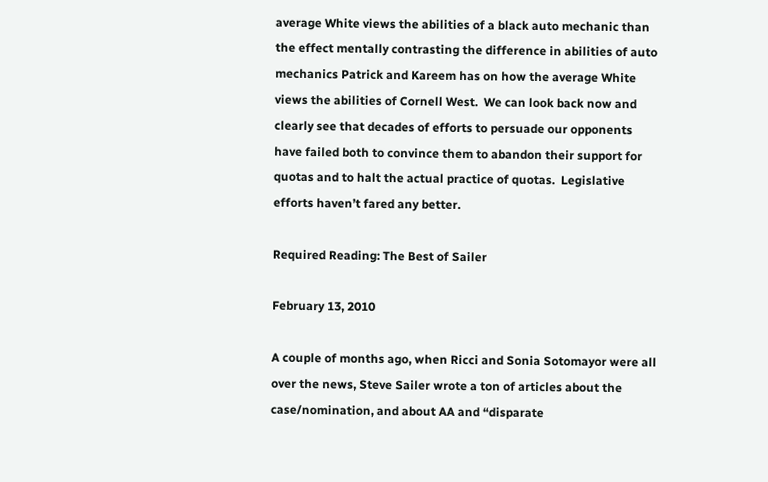average White views the abilities of a black auto mechanic than the effect mentally contrasting the difference in abilities of auto mechanics Patrick and Kareem has on how the average White views the abilities of Cornell West.  We can look back now and clearly see that decades of efforts to persuade our opponents have failed both to convince them to abandon their support for quotas and to halt the actual practice of quotas.  Legislative efforts haven’t fared any better.

Required Reading: The Best of Sailer

February 13, 2010

A couple of months ago, when Ricci and Sonia Sotomayor were all over the news, Steve Sailer wrote a ton of articles about the case/nomination, and about AA and “disparate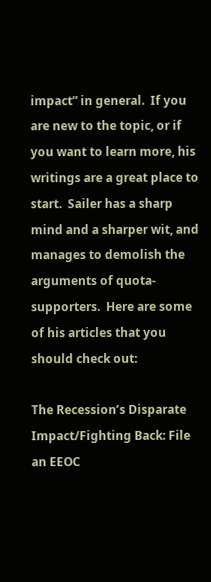impact” in general.  If you are new to the topic, or if you want to learn more, his writings are a great place to start.  Sailer has a sharp mind and a sharper wit, and manages to demolish the arguments of quota-supporters.  Here are some of his articles that you should check out:

The Recession’s Disparate Impact/Fighting Back: File an EEOC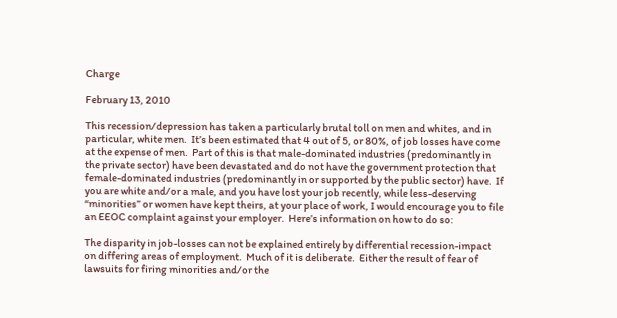Charge

February 13, 2010

This recession/depression has taken a particularly brutal toll on men and whites, and in particular, white men.  It’s been estimated that 4 out of 5, or 80%, of job losses have come at the expense of men.  Part of this is that male-dominated industries (predominantly in the private sector) have been devastated and do not have the government protection that female-dominated industries (predominantly in or supported by the public sector) have.  If you are white and/or a male, and you have lost your job recently, while less-deserving “minorities” or women have kept theirs, at your place of work, I would encourage you to file an EEOC complaint against your employer.  Here’s information on how to do so:

The disparity in job-losses can not be explained entirely by differential recession-impact on differing areas of employment.  Much of it is deliberate.  Either the result of fear of lawsuits for firing minorities and/or the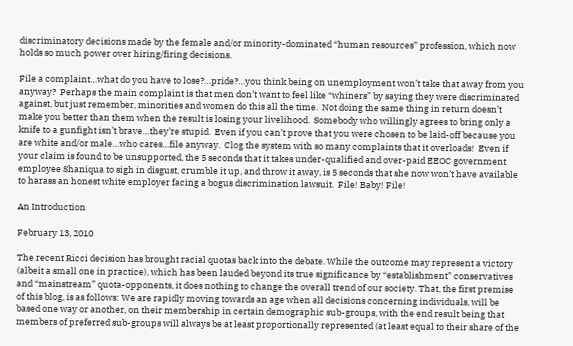discriminatory decisions made by the female and/or minority-dominated “human resources” profession, which now holds so much power over hiring/firing decisions.

File a complaint…what do you have to lose?…pride?…you think being on unemployment won’t take that away from you anyway?  Perhaps the main complaint is that men don’t want to feel like “whiners” by saying they were discriminated against, but just remember, minorities and women do this all the time.  Not doing the same thing in return doesn’t make you better than them when the result is losing your livelihood.  Somebody who willingly agrees to bring only a knife to a gunfight isn’t brave…they’re stupid.  Even if you can’t prove that you were chosen to be laid-off because you are white and/or male…who cares…file anyway.  Clog the system with so many complaints that it overloads!  Even if your claim is found to be unsupported, the 5 seconds that it takes under-qualified and over-paid EEOC government employee Shaniqua to sigh in disgust, crumble it up, and throw it away, is 5 seconds that she now won’t have available to harass an honest white employer facing a bogus discrimination lawsuit.  File! Baby! File!

An Introduction

February 13, 2010

The recent Ricci decision has brought racial quotas back into the debate. While the outcome may represent a victory (albeit a small one in practice), which has been lauded beyond its true significance by “establishment” conservatives and “mainstream” quota-opponents, it does nothing to change the overall trend of our society. That, the first premise of this blog, is as follows: We are rapidly moving towards an age when all decisions concerning individuals, will be based one way or another, on their membership in certain demographic sub-groups, with the end result being that members of preferred sub-groups will always be at least proportionally represented (at least equal to their share of the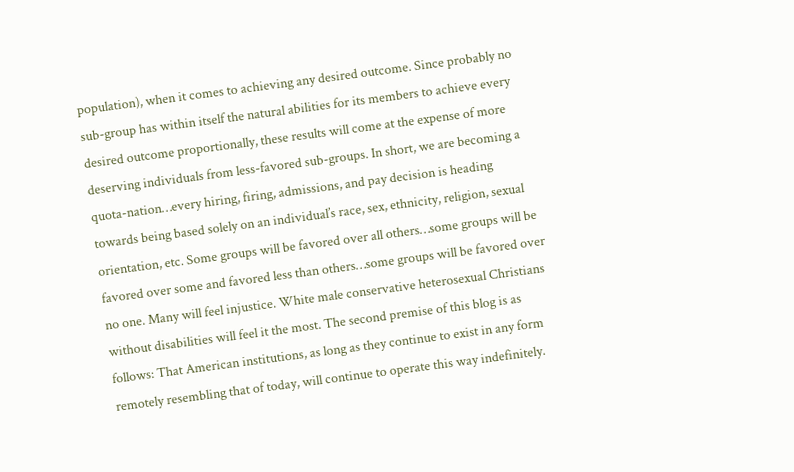population), when it comes to achieving any desired outcome. Since probably no sub-group has within itself the natural abilities for its members to achieve every desired outcome proportionally, these results will come at the expense of more deserving individuals from less-favored sub-groups. In short, we are becoming a quota-nation…every hiring, firing, admissions, and pay decision is heading towards being based solely on an individual’s race, sex, ethnicity, religion, sexual orientation, etc. Some groups will be favored over all others…some groups will be favored over some and favored less than others…some groups will be favored over no one. Many will feel injustice. White male conservative heterosexual Christians without disabilities will feel it the most. The second premise of this blog is as follows: That American institutions, as long as they continue to exist in any form remotely resembling that of today, will continue to operate this way indefinitely.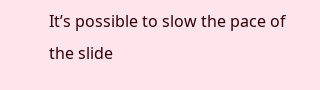It’s possible to slow the pace of the slide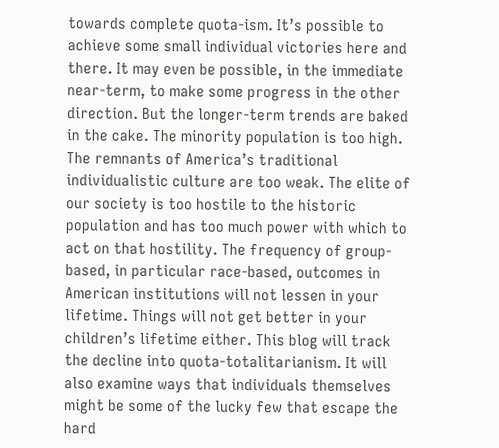towards complete quota-ism. It’s possible to achieve some small individual victories here and there. It may even be possible, in the immediate near-term, to make some progress in the other direction. But the longer-term trends are baked in the cake. The minority population is too high. The remnants of America’s traditional individualistic culture are too weak. The elite of our society is too hostile to the historic population and has too much power with which to act on that hostility. The frequency of group-based, in particular race-based, outcomes in American institutions will not lessen in your lifetime. Things will not get better in your children’s lifetime either. This blog will track the decline into quota-totalitarianism. It will also examine ways that individuals themselves might be some of the lucky few that escape the hard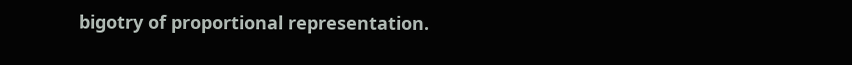bigotry of proportional representation.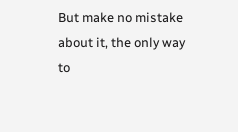But make no mistake about it, the only way to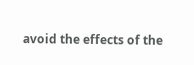avoid the effects of the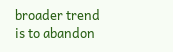broader trend is to abandon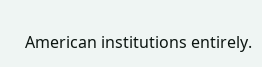American institutions entirely.